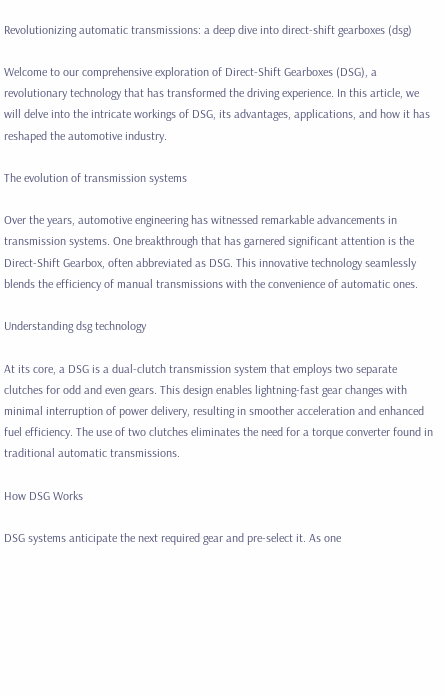Revolutionizing automatic transmissions: a deep dive into direct-shift gearboxes (dsg)

Welcome to our comprehensive exploration of Direct-Shift Gearboxes (DSG), a revolutionary technology that has transformed the driving experience. In this article, we will delve into the intricate workings of DSG, its advantages, applications, and how it has reshaped the automotive industry.

The evolution of transmission systems

Over the years, automotive engineering has witnessed remarkable advancements in transmission systems. One breakthrough that has garnered significant attention is the Direct-Shift Gearbox, often abbreviated as DSG. This innovative technology seamlessly blends the efficiency of manual transmissions with the convenience of automatic ones.

Understanding dsg technology

At its core, a DSG is a dual-clutch transmission system that employs two separate clutches for odd and even gears. This design enables lightning-fast gear changes with minimal interruption of power delivery, resulting in smoother acceleration and enhanced fuel efficiency. The use of two clutches eliminates the need for a torque converter found in traditional automatic transmissions.

How DSG Works

DSG systems anticipate the next required gear and pre-select it. As one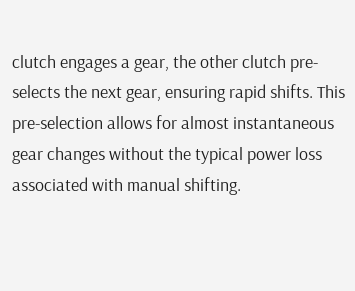clutch engages a gear, the other clutch pre-selects the next gear, ensuring rapid shifts. This pre-selection allows for almost instantaneous gear changes without the typical power loss associated with manual shifting.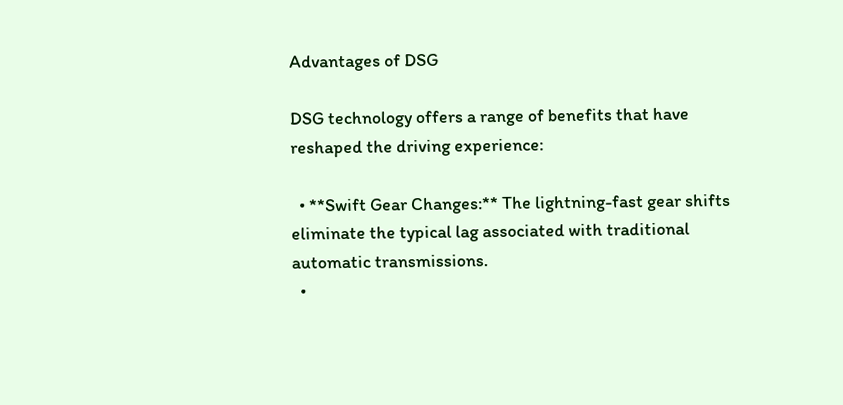Advantages of DSG

DSG technology offers a range of benefits that have reshaped the driving experience:

  • **Swift Gear Changes:** The lightning-fast gear shifts eliminate the typical lag associated with traditional automatic transmissions.
  •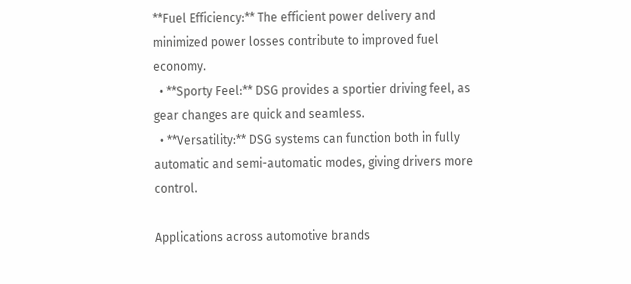**Fuel Efficiency:** The efficient power delivery and minimized power losses contribute to improved fuel economy.
  • **Sporty Feel:** DSG provides a sportier driving feel, as gear changes are quick and seamless.
  • **Versatility:** DSG systems can function both in fully automatic and semi-automatic modes, giving drivers more control.

Applications across automotive brands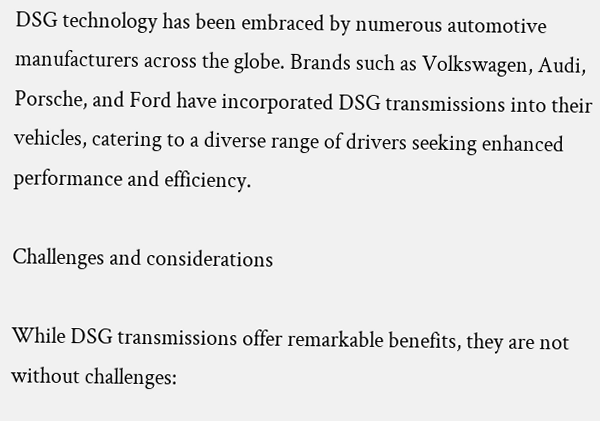DSG technology has been embraced by numerous automotive manufacturers across the globe. Brands such as Volkswagen, Audi, Porsche, and Ford have incorporated DSG transmissions into their vehicles, catering to a diverse range of drivers seeking enhanced performance and efficiency.

Challenges and considerations

While DSG transmissions offer remarkable benefits, they are not without challenges: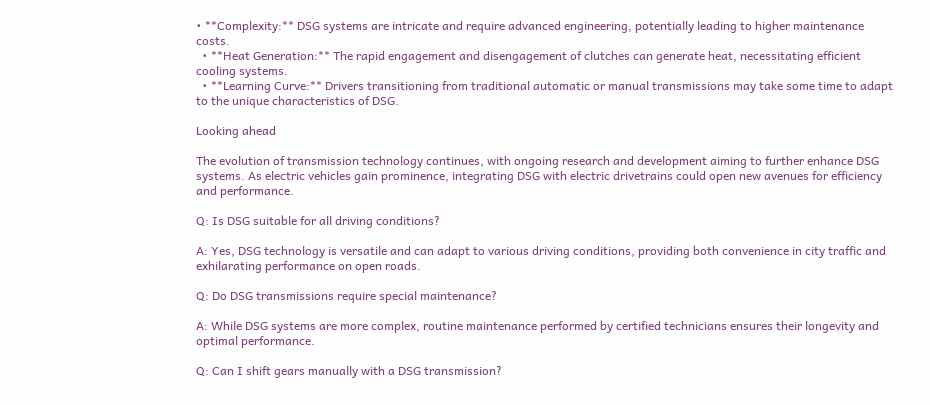• **Complexity:** DSG systems are intricate and require advanced engineering, potentially leading to higher maintenance costs.
  • **Heat Generation:** The rapid engagement and disengagement of clutches can generate heat, necessitating efficient cooling systems.
  • **Learning Curve:** Drivers transitioning from traditional automatic or manual transmissions may take some time to adapt to the unique characteristics of DSG.

Looking ahead

The evolution of transmission technology continues, with ongoing research and development aiming to further enhance DSG systems. As electric vehicles gain prominence, integrating DSG with electric drivetrains could open new avenues for efficiency and performance.

Q: Is DSG suitable for all driving conditions?

A: Yes, DSG technology is versatile and can adapt to various driving conditions, providing both convenience in city traffic and exhilarating performance on open roads.

Q: Do DSG transmissions require special maintenance?

A: While DSG systems are more complex, routine maintenance performed by certified technicians ensures their longevity and optimal performance.

Q: Can I shift gears manually with a DSG transmission?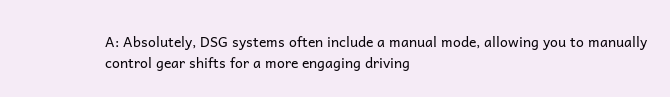A: Absolutely, DSG systems often include a manual mode, allowing you to manually control gear shifts for a more engaging driving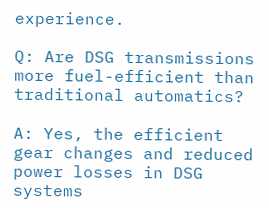experience.

Q: Are DSG transmissions more fuel-efficient than traditional automatics?

A: Yes, the efficient gear changes and reduced power losses in DSG systems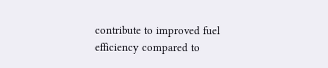contribute to improved fuel efficiency compared to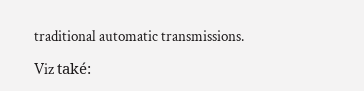traditional automatic transmissions.

Viz také: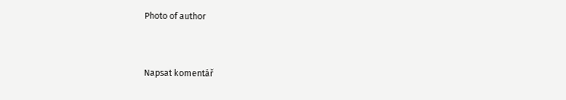Photo of author


Napsat komentář